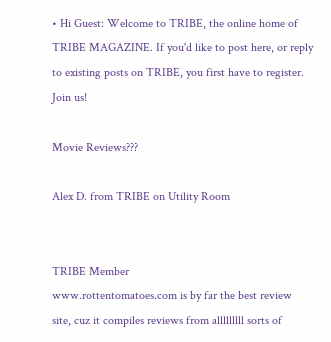• Hi Guest: Welcome to TRIBE, the online home of TRIBE MAGAZINE. If you'd like to post here, or reply to existing posts on TRIBE, you first have to register. Join us!

Movie Reviews???

Alex D. from TRIBE on Utility Room


TRIBE Member
www.rottentomatoes.com is by far the best review site, cuz it compiles reviews from alllllllll sorts of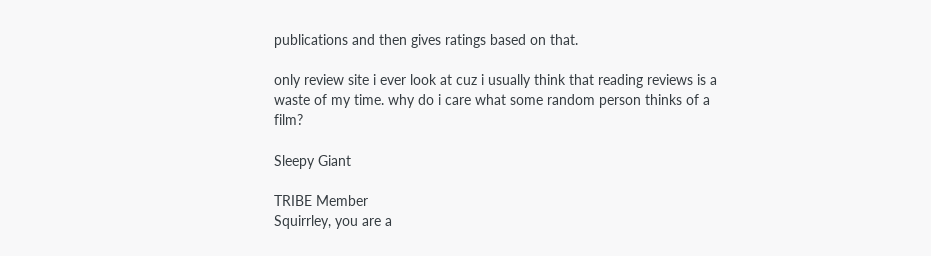publications and then gives ratings based on that.

only review site i ever look at cuz i usually think that reading reviews is a waste of my time. why do i care what some random person thinks of a film?

Sleepy Giant

TRIBE Member
Squirrley, you are a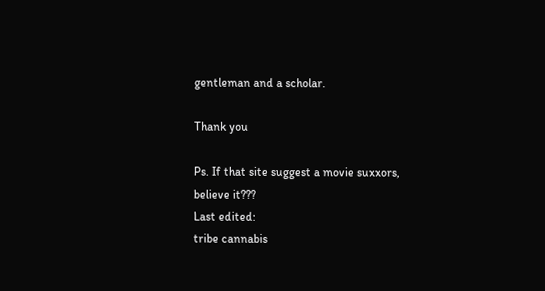gentleman and a scholar.

Thank you

Ps. If that site suggest a movie suxxors, believe it???
Last edited:
tribe cannabis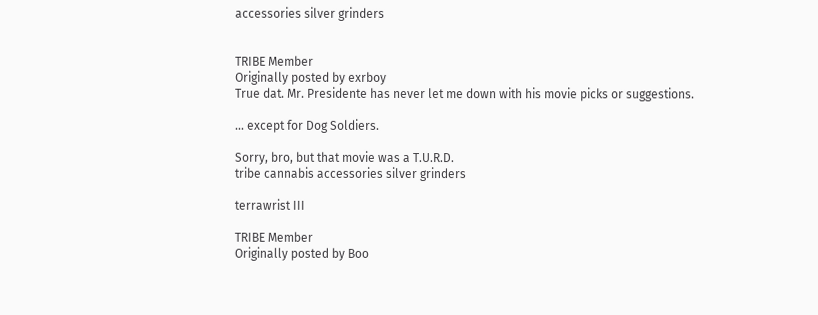accessories silver grinders


TRIBE Member
Originally posted by exrboy
True dat. Mr. Presidente has never let me down with his movie picks or suggestions.

... except for Dog Soldiers.

Sorry, bro, but that movie was a T.U.R.D.
tribe cannabis accessories silver grinders

terrawrist III

TRIBE Member
Originally posted by Boo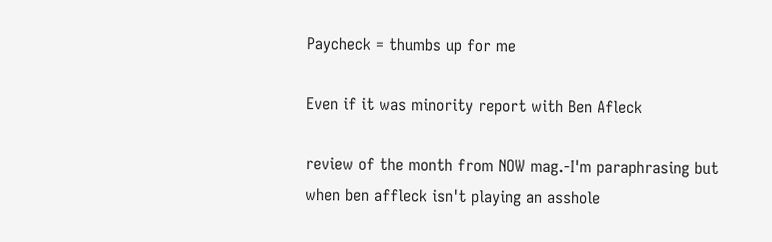Paycheck = thumbs up for me

Even if it was minority report with Ben Afleck

review of the month from NOW mag.-I'm paraphrasing but when ben affleck isn't playing an asshole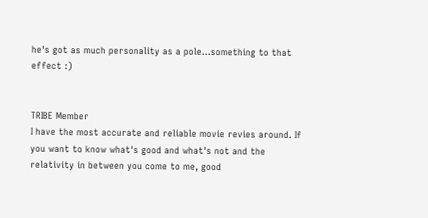he's got as much personality as a pole...something to that effect :)


TRIBE Member
I have the most accurate and reliable movie revies around. If you want to know what's good and what's not and the relativity in between you come to me, good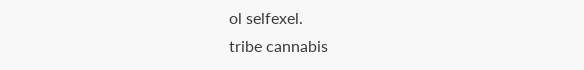ol selfexel.
tribe cannabis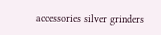accessories silver grinders